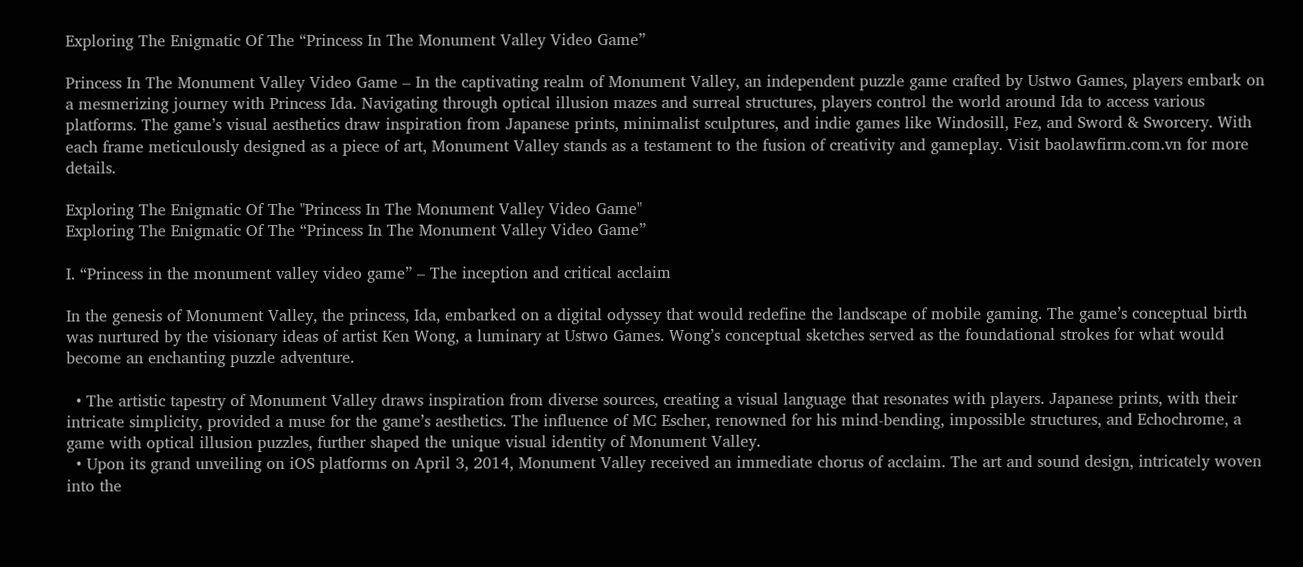Exploring The Enigmatic Of The “Princess In The Monument Valley Video Game”

Princess In The Monument Valley Video Game – In the captivating realm of Monument Valley, an independent puzzle game crafted by Ustwo Games, players embark on a mesmerizing journey with Princess Ida. Navigating through optical illusion mazes and surreal structures, players control the world around Ida to access various platforms. The game’s visual aesthetics draw inspiration from Japanese prints, minimalist sculptures, and indie games like Windosill, Fez, and Sword & Sworcery. With each frame meticulously designed as a piece of art, Monument Valley stands as a testament to the fusion of creativity and gameplay. Visit baolawfirm.com.vn for more details.

Exploring The Enigmatic Of The "Princess In The Monument Valley Video Game"
Exploring The Enigmatic Of The “Princess In The Monument Valley Video Game”

I. “Princess in the monument valley video game” – The inception and critical acclaim

In the genesis of Monument Valley, the princess, Ida, embarked on a digital odyssey that would redefine the landscape of mobile gaming. The game’s conceptual birth was nurtured by the visionary ideas of artist Ken Wong, a luminary at Ustwo Games. Wong’s conceptual sketches served as the foundational strokes for what would become an enchanting puzzle adventure.

  • The artistic tapestry of Monument Valley draws inspiration from diverse sources, creating a visual language that resonates with players. Japanese prints, with their intricate simplicity, provided a muse for the game’s aesthetics. The influence of MC Escher, renowned for his mind-bending, impossible structures, and Echochrome, a game with optical illusion puzzles, further shaped the unique visual identity of Monument Valley.
  • Upon its grand unveiling on iOS platforms on April 3, 2014, Monument Valley received an immediate chorus of acclaim. The art and sound design, intricately woven into the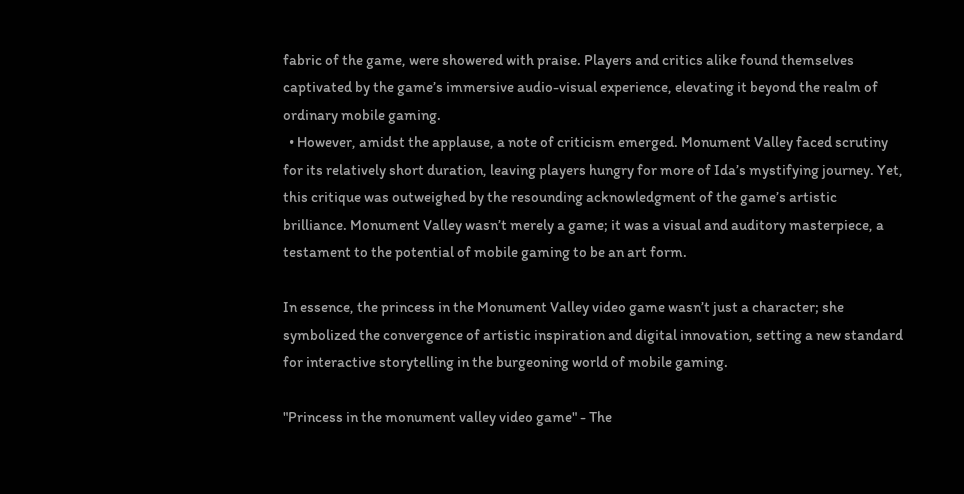fabric of the game, were showered with praise. Players and critics alike found themselves captivated by the game’s immersive audio-visual experience, elevating it beyond the realm of ordinary mobile gaming.
  • However, amidst the applause, a note of criticism emerged. Monument Valley faced scrutiny for its relatively short duration, leaving players hungry for more of Ida’s mystifying journey. Yet, this critique was outweighed by the resounding acknowledgment of the game’s artistic brilliance. Monument Valley wasn’t merely a game; it was a visual and auditory masterpiece, a testament to the potential of mobile gaming to be an art form.

In essence, the princess in the Monument Valley video game wasn’t just a character; she symbolized the convergence of artistic inspiration and digital innovation, setting a new standard for interactive storytelling in the burgeoning world of mobile gaming.

"Princess in the monument valley video game" - The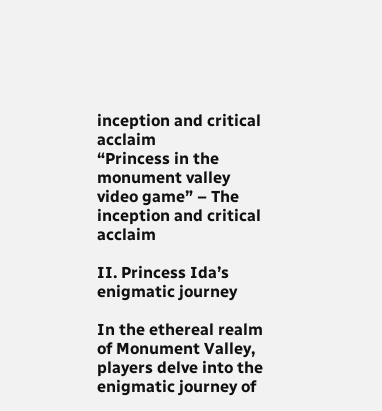inception and critical acclaim
“Princess in the monument valley video game” – The inception and critical acclaim

II. Princess Ida’s enigmatic journey

In the ethereal realm of Monument Valley, players delve into the enigmatic journey of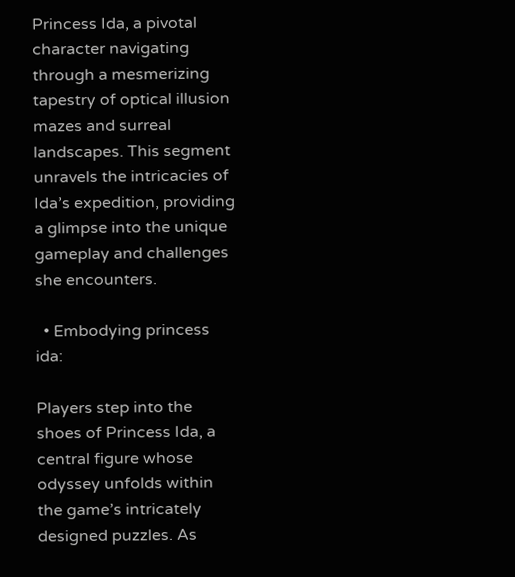Princess Ida, a pivotal character navigating through a mesmerizing tapestry of optical illusion mazes and surreal landscapes. This segment unravels the intricacies of Ida’s expedition, providing a glimpse into the unique gameplay and challenges she encounters.

  • Embodying princess ida:

Players step into the shoes of Princess Ida, a central figure whose odyssey unfolds within the game’s intricately designed puzzles. As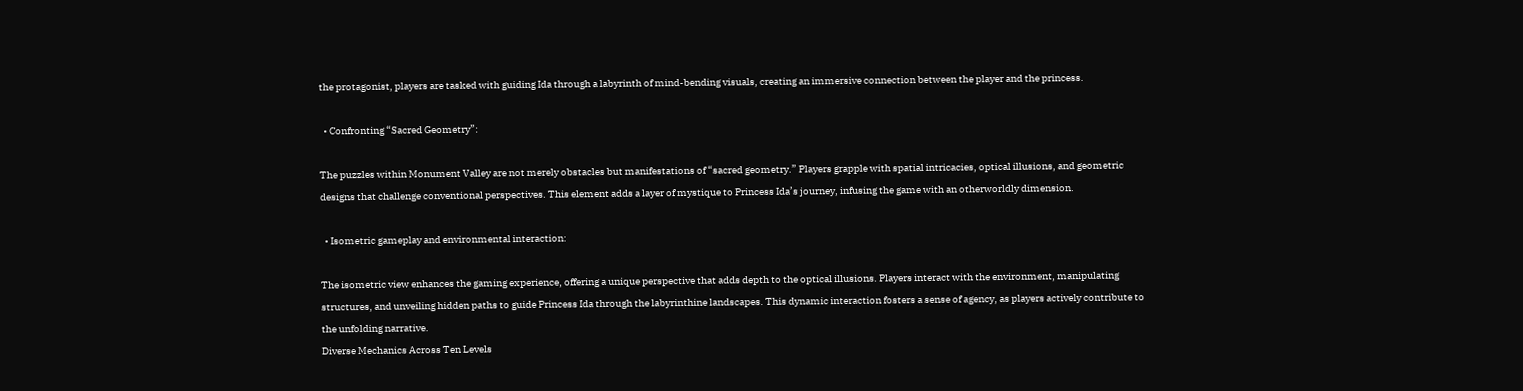the protagonist, players are tasked with guiding Ida through a labyrinth of mind-bending visuals, creating an immersive connection between the player and the princess.

  • Confronting “Sacred Geometry”:

The puzzles within Monument Valley are not merely obstacles but manifestations of “sacred geometry.” Players grapple with spatial intricacies, optical illusions, and geometric designs that challenge conventional perspectives. This element adds a layer of mystique to Princess Ida’s journey, infusing the game with an otherworldly dimension.

  • Isometric gameplay and environmental interaction:

The isometric view enhances the gaming experience, offering a unique perspective that adds depth to the optical illusions. Players interact with the environment, manipulating structures, and unveiling hidden paths to guide Princess Ida through the labyrinthine landscapes. This dynamic interaction fosters a sense of agency, as players actively contribute to the unfolding narrative.
Diverse Mechanics Across Ten Levels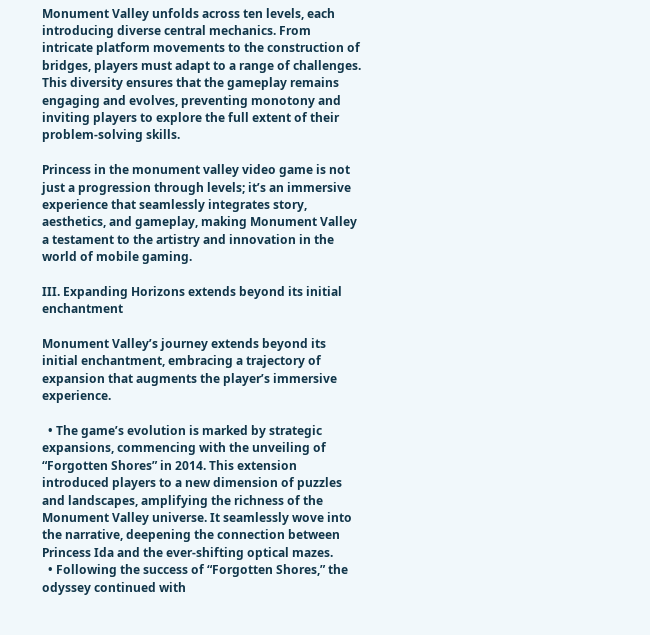Monument Valley unfolds across ten levels, each introducing diverse central mechanics. From intricate platform movements to the construction of bridges, players must adapt to a range of challenges. This diversity ensures that the gameplay remains engaging and evolves, preventing monotony and inviting players to explore the full extent of their problem-solving skills.

Princess in the monument valley video game is not just a progression through levels; it’s an immersive experience that seamlessly integrates story, aesthetics, and gameplay, making Monument Valley a testament to the artistry and innovation in the world of mobile gaming.

III. Expanding Horizons extends beyond its initial enchantment

Monument Valley’s journey extends beyond its initial enchantment, embracing a trajectory of expansion that augments the player’s immersive experience.

  • The game’s evolution is marked by strategic expansions, commencing with the unveiling of “Forgotten Shores” in 2014. This extension introduced players to a new dimension of puzzles and landscapes, amplifying the richness of the Monument Valley universe. It seamlessly wove into the narrative, deepening the connection between Princess Ida and the ever-shifting optical mazes.
  • Following the success of “Forgotten Shores,” the odyssey continued with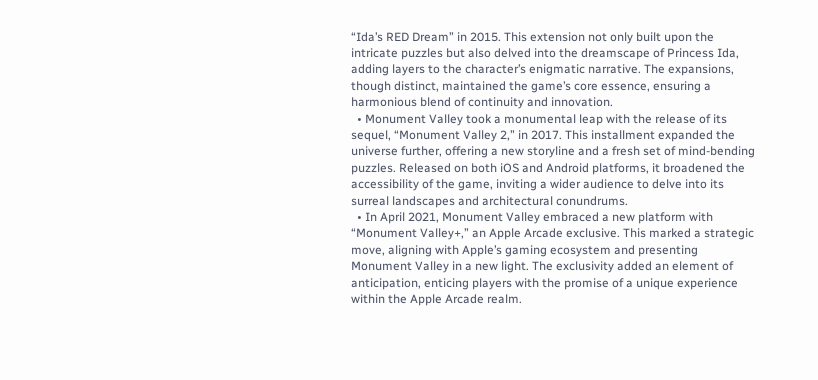“Ida’s RED Dream” in 2015. This extension not only built upon the intricate puzzles but also delved into the dreamscape of Princess Ida, adding layers to the character’s enigmatic narrative. The expansions, though distinct, maintained the game’s core essence, ensuring a harmonious blend of continuity and innovation.
  • Monument Valley took a monumental leap with the release of its sequel, “Monument Valley 2,” in 2017. This installment expanded the universe further, offering a new storyline and a fresh set of mind-bending puzzles. Released on both iOS and Android platforms, it broadened the accessibility of the game, inviting a wider audience to delve into its surreal landscapes and architectural conundrums.
  • In April 2021, Monument Valley embraced a new platform with “Monument Valley+,” an Apple Arcade exclusive. This marked a strategic move, aligning with Apple’s gaming ecosystem and presenting Monument Valley in a new light. The exclusivity added an element of anticipation, enticing players with the promise of a unique experience within the Apple Arcade realm.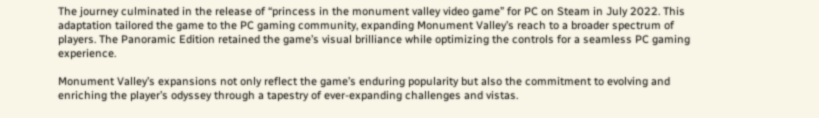The journey culminated in the release of “princess in the monument valley video game” for PC on Steam in July 2022. This adaptation tailored the game to the PC gaming community, expanding Monument Valley’s reach to a broader spectrum of players. The Panoramic Edition retained the game’s visual brilliance while optimizing the controls for a seamless PC gaming experience.

Monument Valley’s expansions not only reflect the game’s enduring popularity but also the commitment to evolving and enriching the player’s odyssey through a tapestry of ever-expanding challenges and vistas.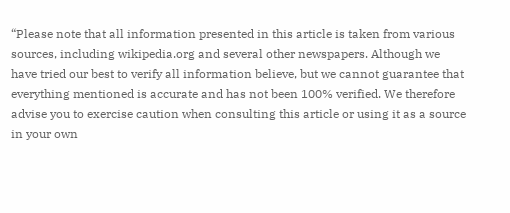“Please note that all information presented in this article is taken from various sources, including wikipedia.org and several other newspapers. Although we have tried our best to verify all information believe, but we cannot guarantee that everything mentioned is accurate and has not been 100% verified. We therefore advise you to exercise caution when consulting this article or using it as a source in your own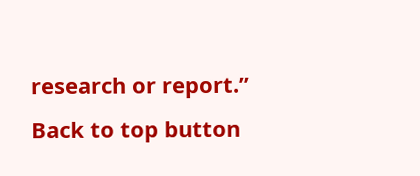research or report.”
Back to top button